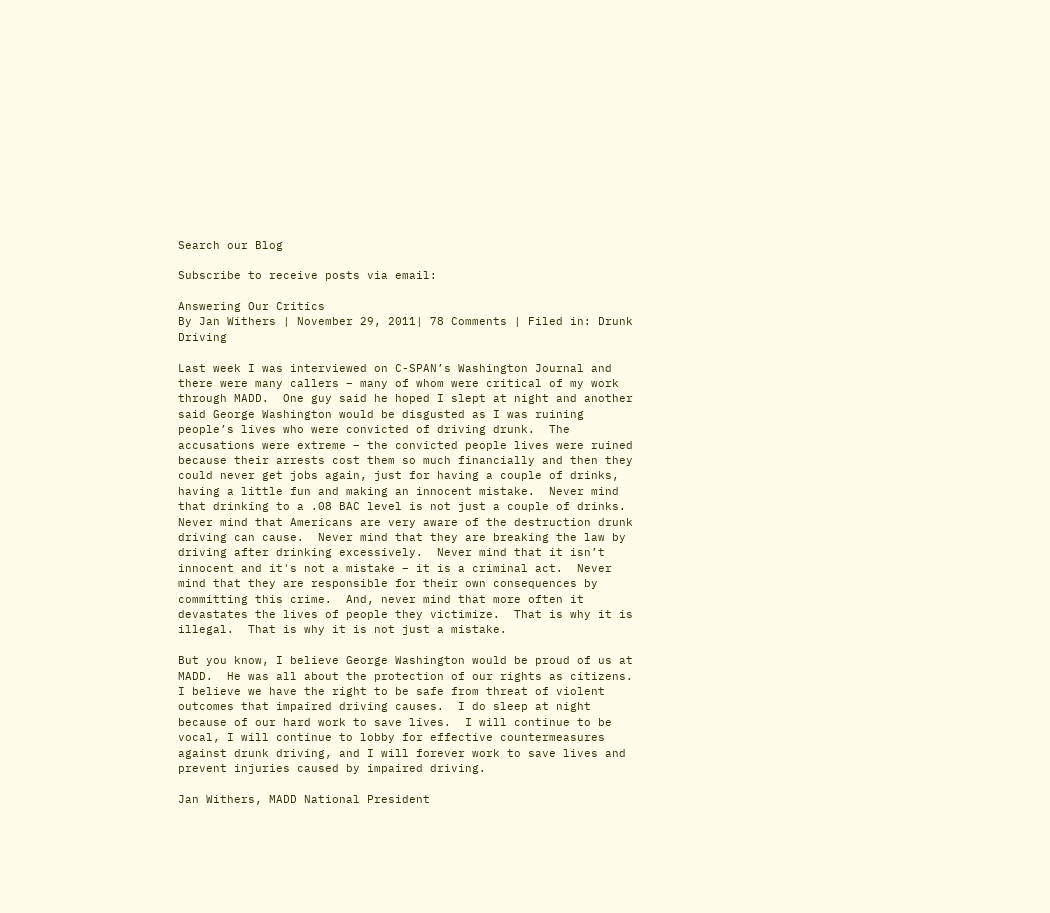Search our Blog

Subscribe to receive posts via email:

Answering Our Critics
By Jan Withers | November 29, 2011| 78 Comments | Filed in: Drunk Driving

Last week I was interviewed on C-SPAN’s Washington Journal and there were many callers – many of whom were critical of my work through MADD.  One guy said he hoped I slept at night and another said George Washington would be disgusted as I was ruining people’s lives who were convicted of driving drunk.  The accusations were extreme – the convicted people lives were ruined because their arrests cost them so much financially and then they could never get jobs again, just for having a couple of drinks, having a little fun and making an innocent mistake.  Never mind that drinking to a .08 BAC level is not just a couple of drinks.  Never mind that Americans are very aware of the destruction drunk driving can cause.  Never mind that they are breaking the law by driving after drinking excessively.  Never mind that it isn’t innocent and it's not a mistake – it is a criminal act.  Never mind that they are responsible for their own consequences by committing this crime.  And, never mind that more often it devastates the lives of people they victimize.  That is why it is illegal.  That is why it is not just a mistake.

But you know, I believe George Washington would be proud of us at MADD.  He was all about the protection of our rights as citizens.  I believe we have the right to be safe from threat of violent outcomes that impaired driving causes.  I do sleep at night because of our hard work to save lives.  I will continue to be vocal, I will continue to lobby for effective countermeasures against drunk driving, and I will forever work to save lives and prevent injuries caused by impaired driving.

Jan Withers, MADD National President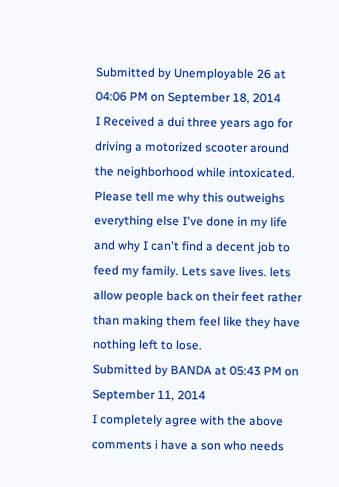Submitted by Unemployable 26 at 04:06 PM on September 18, 2014
I Received a dui three years ago for driving a motorized scooter around the neighborhood while intoxicated. Please tell me why this outweighs everything else I've done in my life and why I can't find a decent job to feed my family. Lets save lives. lets allow people back on their feet rather than making them feel like they have nothing left to lose.
Submitted by BANDA at 05:43 PM on September 11, 2014
I completely agree with the above comments i have a son who needs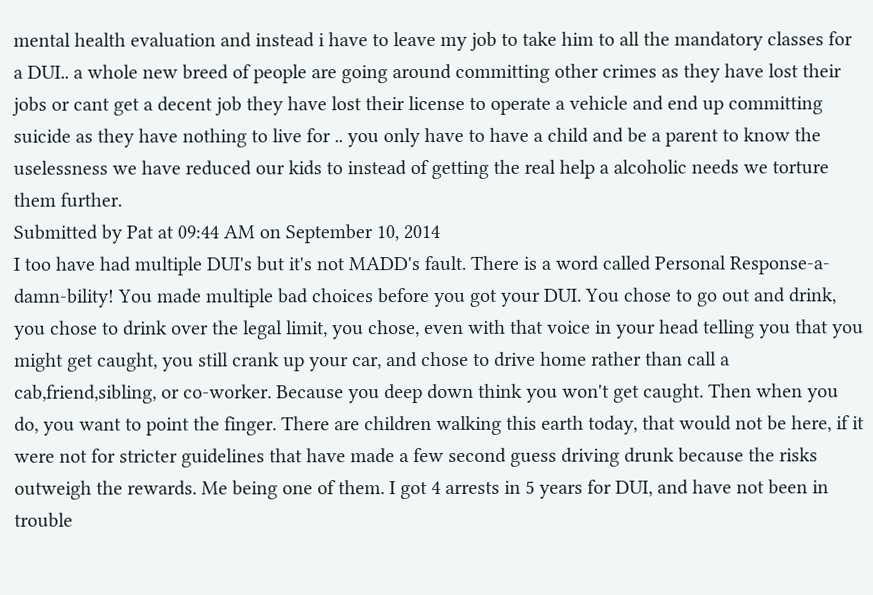mental health evaluation and instead i have to leave my job to take him to all the mandatory classes for a DUI.. a whole new breed of people are going around committing other crimes as they have lost their jobs or cant get a decent job they have lost their license to operate a vehicle and end up committing suicide as they have nothing to live for .. you only have to have a child and be a parent to know the uselessness we have reduced our kids to instead of getting the real help a alcoholic needs we torture them further.
Submitted by Pat at 09:44 AM on September 10, 2014
I too have had multiple DUI's but it's not MADD's fault. There is a word called Personal Response-a-damn-bility! You made multiple bad choices before you got your DUI. You chose to go out and drink, you chose to drink over the legal limit, you chose, even with that voice in your head telling you that you might get caught, you still crank up your car, and chose to drive home rather than call a cab,friend,sibling, or co-worker. Because you deep down think you won't get caught. Then when you do, you want to point the finger. There are children walking this earth today, that would not be here, if it were not for stricter guidelines that have made a few second guess driving drunk because the risks outweigh the rewards. Me being one of them. I got 4 arrests in 5 years for DUI, and have not been in trouble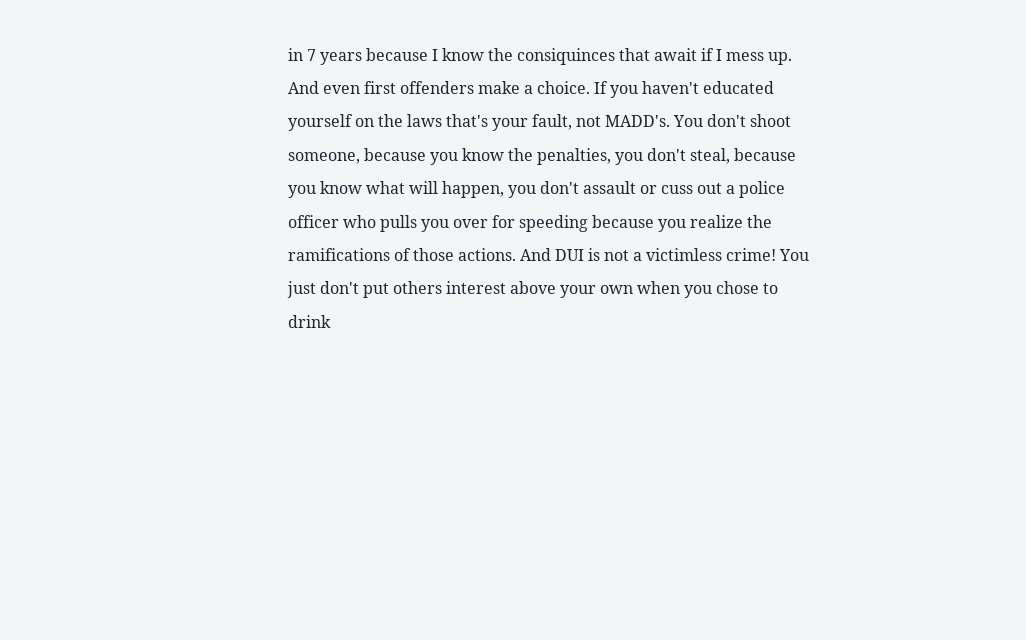in 7 years because I know the consiquinces that await if I mess up. And even first offenders make a choice. If you haven't educated yourself on the laws that's your fault, not MADD's. You don't shoot someone, because you know the penalties, you don't steal, because you know what will happen, you don't assault or cuss out a police officer who pulls you over for speeding because you realize the ramifications of those actions. And DUI is not a victimless crime! You just don't put others interest above your own when you chose to drink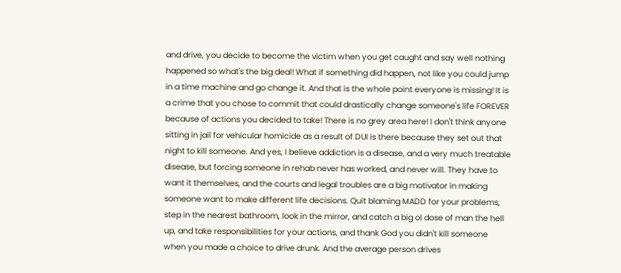and drive, you decide to become the victim when you get caught and say well nothing happened so what's the big deal! What if something did happen, not like you could jump in a time machine and go change it. And that is the whole point everyone is missing! It is a crime that you chose to commit that could drastically change someone's life FOREVER because of actions you decided to take! There is no grey area here! I don't think anyone sitting in jail for vehicular homicide as a result of DUI is there because they set out that night to kill someone. And yes, I believe addiction is a disease, and a very much treatable disease, but forcing someone in rehab never has worked, and never will. They have to want it themselves, and the courts and legal troubles are a big motivator in making someone want to make different life decisions. Quit blaming MADD for your problems, step in the nearest bathroom, look in the mirror, and catch a big ol dose of man the hell up, and take responsibilities for your actions, and thank God you didn't kill someone when you made a choice to drive drunk. And the average person drives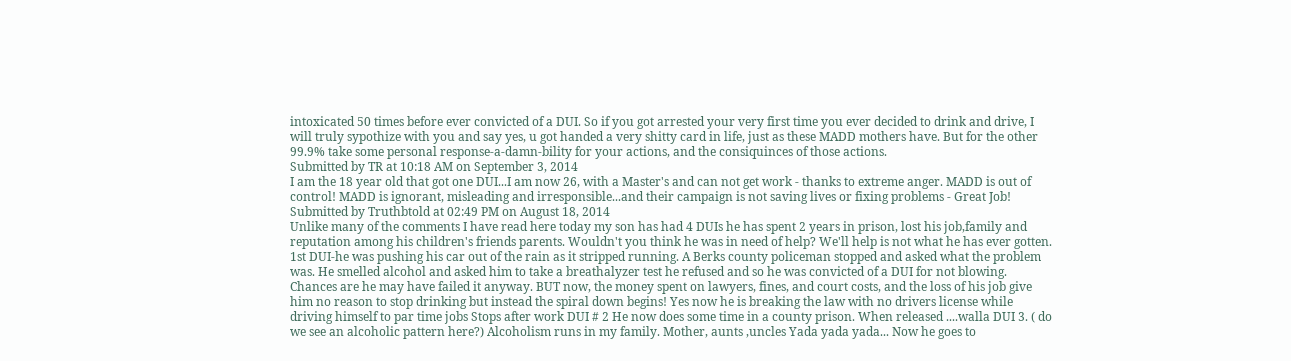intoxicated 50 times before ever convicted of a DUI. So if you got arrested your very first time you ever decided to drink and drive, I will truly sypothize with you and say yes, u got handed a very shitty card in life, just as these MADD mothers have. But for the other 99.9% take some personal response-a-damn-bility for your actions, and the consiquinces of those actions.
Submitted by TR at 10:18 AM on September 3, 2014
I am the 18 year old that got one DUI...I am now 26, with a Master's and can not get work - thanks to extreme anger. MADD is out of control! MADD is ignorant, misleading and irresponsible...and their campaign is not saving lives or fixing problems - Great Job!
Submitted by Truthbtold at 02:49 PM on August 18, 2014
Unlike many of the comments I have read here today my son has had 4 DUIs he has spent 2 years in prison, lost his job,family and reputation among his children's friends parents. Wouldn't you think he was in need of help? We'll help is not what he has ever gotten. 1st DUI-he was pushing his car out of the rain as it stripped running. A Berks county policeman stopped and asked what the problem was. He smelled alcohol and asked him to take a breathalyzer test he refused and so he was convicted of a DUI for not blowing. Chances are he may have failed it anyway. BUT now, the money spent on lawyers, fines, and court costs, and the loss of his job give him no reason to stop drinking but instead the spiral down begins! Yes now he is breaking the law with no drivers license while driving himself to par time jobs Stops after work DUI # 2 He now does some time in a county prison. When released ....walla DUI 3. ( do we see an alcoholic pattern here?) Alcoholism runs in my family. Mother, aunts ,uncles Yada yada yada... Now he goes to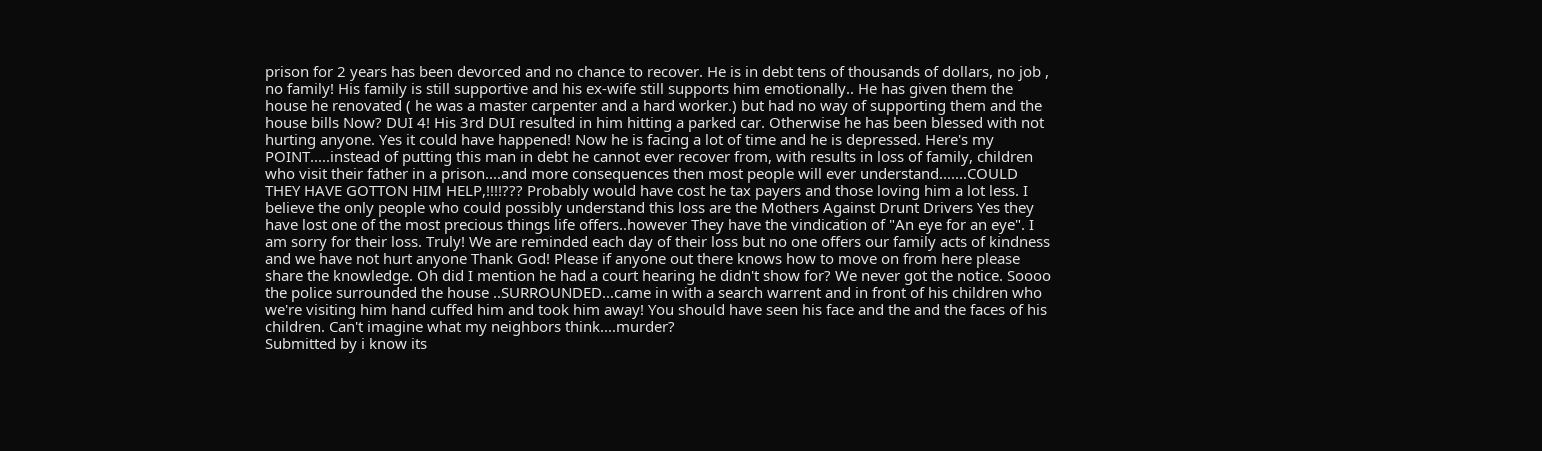prison for 2 years has been devorced and no chance to recover. He is in debt tens of thousands of dollars, no job , no family! His family is still supportive and his ex-wife still supports him emotionally.. He has given them the house he renovated ( he was a master carpenter and a hard worker.) but had no way of supporting them and the house bills Now? DUI 4! His 3rd DUI resulted in him hitting a parked car. Otherwise he has been blessed with not hurting anyone. Yes it could have happened! Now he is facing a lot of time and he is depressed. Here's my POINT.....instead of putting this man in debt he cannot ever recover from, with results in loss of family, children who visit their father in a prison....and more consequences then most people will ever understand.......COULD THEY HAVE GOTTON HIM HELP,!!!!??? Probably would have cost he tax payers and those loving him a lot less. I believe the only people who could possibly understand this loss are the Mothers Against Drunt Drivers Yes they have lost one of the most precious things life offers..however They have the vindication of "An eye for an eye". I am sorry for their loss. Truly! We are reminded each day of their loss but no one offers our family acts of kindness and we have not hurt anyone Thank God! Please if anyone out there knows how to move on from here please share the knowledge. Oh did I mention he had a court hearing he didn't show for? We never got the notice. Soooo the police surrounded the house ..SURROUNDED...came in with a search warrent and in front of his children who we're visiting him hand cuffed him and took him away! You should have seen his face and the and the faces of his children. Can't imagine what my neighbors think....murder?
Submitted by i know its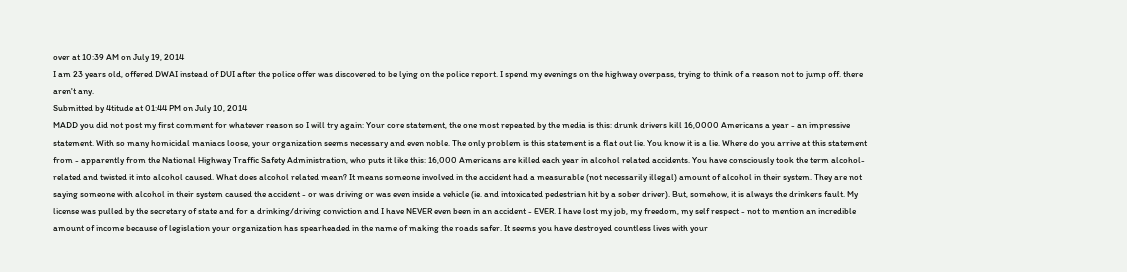over at 10:39 AM on July 19, 2014
I am 23 years old, offered DWAI instead of DUI after the police offer was discovered to be lying on the police report. I spend my evenings on the highway overpass, trying to think of a reason not to jump off. there aren't any.
Submitted by 4titude at 01:44 PM on July 10, 2014
MADD you did not post my first comment for whatever reason so I will try again: Your core statement, the one most repeated by the media is this: drunk drivers kill 16,0000 Americans a year - an impressive statement. With so many homicidal maniacs loose, your organization seems necessary and even noble. The only problem is this statement is a flat out lie. You know it is a lie. Where do you arrive at this statement from - apparently from the National Highway Traffic Safety Administration, who puts it like this: 16,000 Americans are killed each year in alcohol related accidents. You have consciously took the term alcohol-related and twisted it into alcohol caused. What does alcohol related mean? It means someone involved in the accident had a measurable (not necessarily illegal) amount of alcohol in their system. They are not saying someone with alcohol in their system caused the accident - or was driving or was even inside a vehicle (ie. and intoxicated pedestrian hit by a sober driver). But, somehow, it is always the drinkers fault. My license was pulled by the secretary of state and for a drinking/driving conviction and I have NEVER even been in an accident - EVER. I have lost my job, my freedom, my self respect - not to mention an incredible amount of income because of legislation your organization has spearheaded in the name of making the roads safer. It seems you have destroyed countless lives with your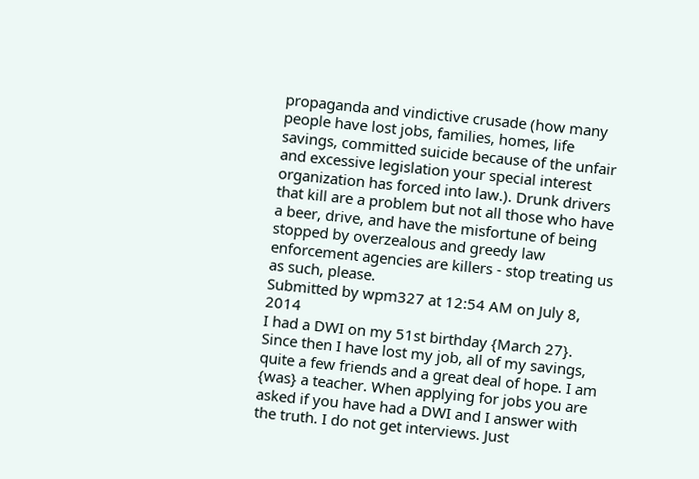propaganda and vindictive crusade (how many people have lost jobs, families, homes, life savings, committed suicide because of the unfair and excessive legislation your special interest organization has forced into law.). Drunk drivers that kill are a problem but not all those who have a beer, drive, and have the misfortune of being stopped by overzealous and greedy law enforcement agencies are killers - stop treating us as such, please.
Submitted by wpm327 at 12:54 AM on July 8, 2014
I had a DWI on my 51st birthday {March 27}. Since then I have lost my job, all of my savings, quite a few friends and a great deal of hope. I am {was} a teacher. When applying for jobs you are asked if you have had a DWI and I answer with the truth. I do not get interviews. Just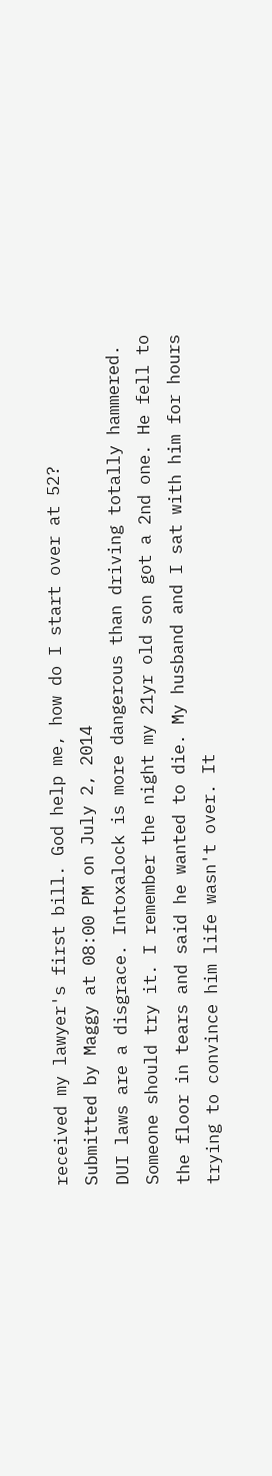received my lawyer's first bill. God help me, how do I start over at 52?
Submitted by Maggy at 08:00 PM on July 2, 2014
DUI laws are a disgrace. Intoxalock is more dangerous than driving totally hammered. Someone should try it. I remember the night my 21yr old son got a 2nd one. He fell to the floor in tears and said he wanted to die. My husband and I sat with him for hours trying to convince him life wasn't over. It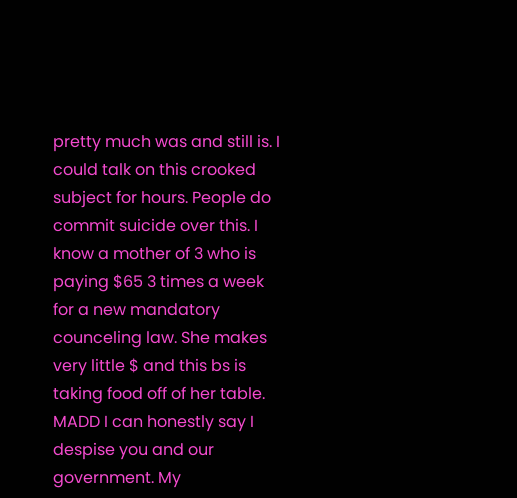pretty much was and still is. I could talk on this crooked subject for hours. People do commit suicide over this. I know a mother of 3 who is paying $65 3 times a week for a new mandatory counceling law. She makes very little $ and this bs is taking food off of her table. MADD I can honestly say I despise you and our government. My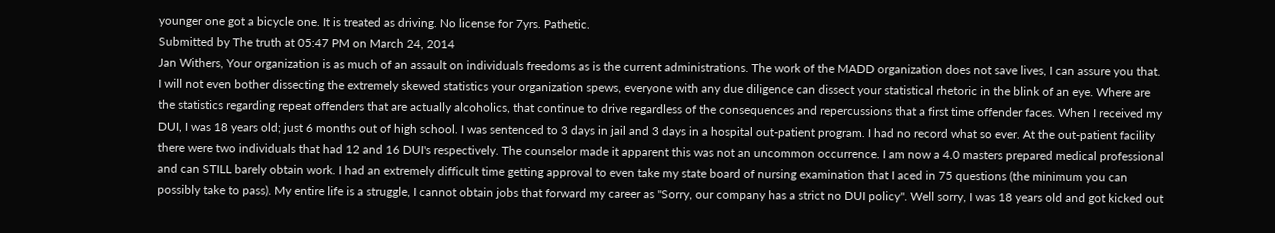younger one got a bicycle one. It is treated as driving. No license for 7yrs. Pathetic.
Submitted by The truth at 05:47 PM on March 24, 2014
Jan Withers, Your organization is as much of an assault on individuals freedoms as is the current administrations. The work of the MADD organization does not save lives, I can assure you that. I will not even bother dissecting the extremely skewed statistics your organization spews, everyone with any due diligence can dissect your statistical rhetoric in the blink of an eye. Where are the statistics regarding repeat offenders that are actually alcoholics, that continue to drive regardless of the consequences and repercussions that a first time offender faces. When I received my DUI, I was 18 years old; just 6 months out of high school. I was sentenced to 3 days in jail and 3 days in a hospital out-patient program. I had no record what so ever. At the out-patient facility there were two individuals that had 12 and 16 DUI's respectively. The counselor made it apparent this was not an uncommon occurrence. I am now a 4.0 masters prepared medical professional and can STILL barely obtain work. I had an extremely difficult time getting approval to even take my state board of nursing examination that I aced in 75 questions (the minimum you can possibly take to pass). My entire life is a struggle, I cannot obtain jobs that forward my career as "Sorry, our company has a strict no DUI policy". Well sorry, I was 18 years old and got kicked out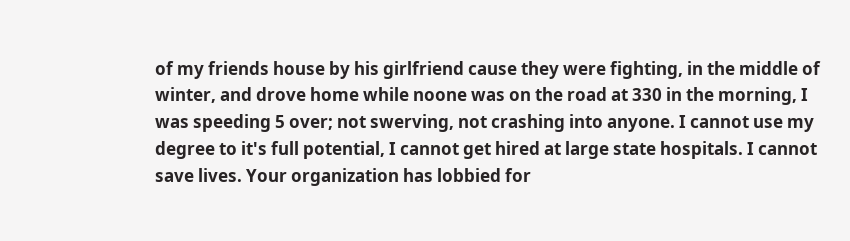of my friends house by his girlfriend cause they were fighting, in the middle of winter, and drove home while noone was on the road at 330 in the morning, I was speeding 5 over; not swerving, not crashing into anyone. I cannot use my degree to it's full potential, I cannot get hired at large state hospitals. I cannot save lives. Your organization has lobbied for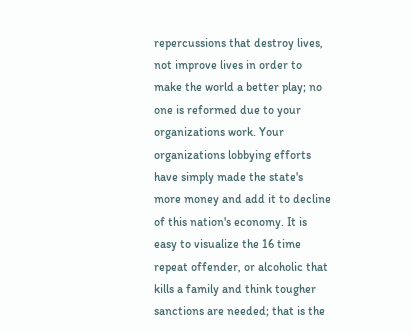repercussions that destroy lives, not improve lives in order to make the world a better play; no one is reformed due to your organizations work. Your organizations lobbying efforts have simply made the state's more money and add it to decline of this nation's economy. It is easy to visualize the 16 time repeat offender, or alcoholic that kills a family and think tougher sanctions are needed; that is the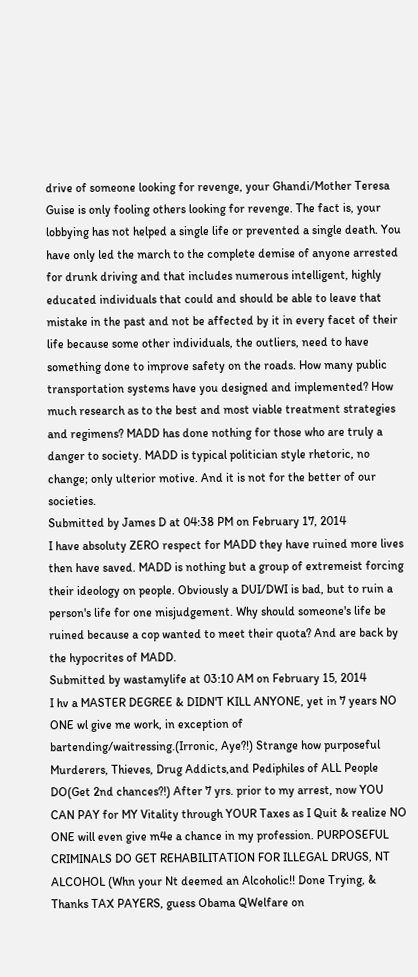drive of someone looking for revenge, your Ghandi/Mother Teresa Guise is only fooling others looking for revenge. The fact is, your lobbying has not helped a single life or prevented a single death. You have only led the march to the complete demise of anyone arrested for drunk driving and that includes numerous intelligent, highly educated individuals that could and should be able to leave that mistake in the past and not be affected by it in every facet of their life because some other individuals, the outliers, need to have something done to improve safety on the roads. How many public transportation systems have you designed and implemented? How much research as to the best and most viable treatment strategies and regimens? MADD has done nothing for those who are truly a danger to society. MADD is typical politician style rhetoric, no change; only ulterior motive. And it is not for the better of our societies.
Submitted by James D at 04:38 PM on February 17, 2014
I have absoluty ZERO respect for MADD they have ruined more lives then have saved. MADD is nothing but a group of extremeist forcing their ideology on people. Obviously a DUI/DWI is bad, but to ruin a person's life for one misjudgement. Why should someone's life be ruined because a cop wanted to meet their quota? And are back by the hypocrites of MADD.
Submitted by wastamylife at 03:10 AM on February 15, 2014
I hv a MASTER DEGREE & DIDN'T KILL ANYONE, yet in 7 years NO ONE wl give me work, in exception of bartending/waitressing.(Irronic, Aye?!) Strange how purposeful Murderers, Thieves, Drug Addicts,and Pediphiles of ALL People DO(Get 2nd chances?!) After 7 yrs. prior to my arrest, now YOU CAN PAY for MY Vitality through YOUR Taxes as I Quit & realize NO ONE will even give m4e a chance in my profession. PURPOSEFUL CRIMINALS DO GET REHABILITATION FOR ILLEGAL DRUGS, NT ALCOHOL (Whn your Nt deemed an Alcoholic!! Done Trying, & Thanks TAX PAYERS, guess Obama QWelfare on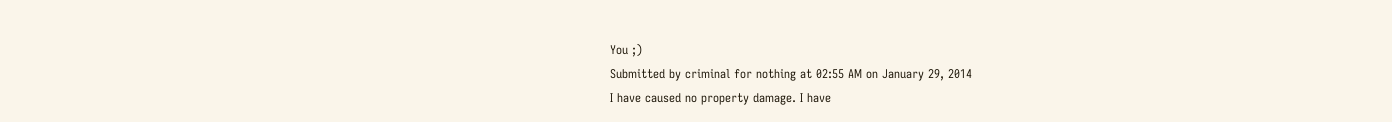You ;)
Submitted by criminal for nothing at 02:55 AM on January 29, 2014
I have caused no property damage. I have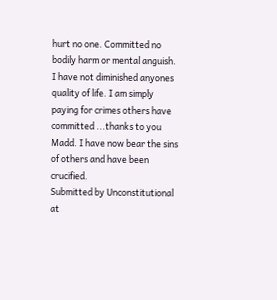hurt no one. Committed no bodily harm or mental anguish. I have not diminished anyones quality of life. I am simply paying for crimes others have committed ...thanks to you Madd. I have now bear the sins of others and have been crucified.
Submitted by Unconstitutional at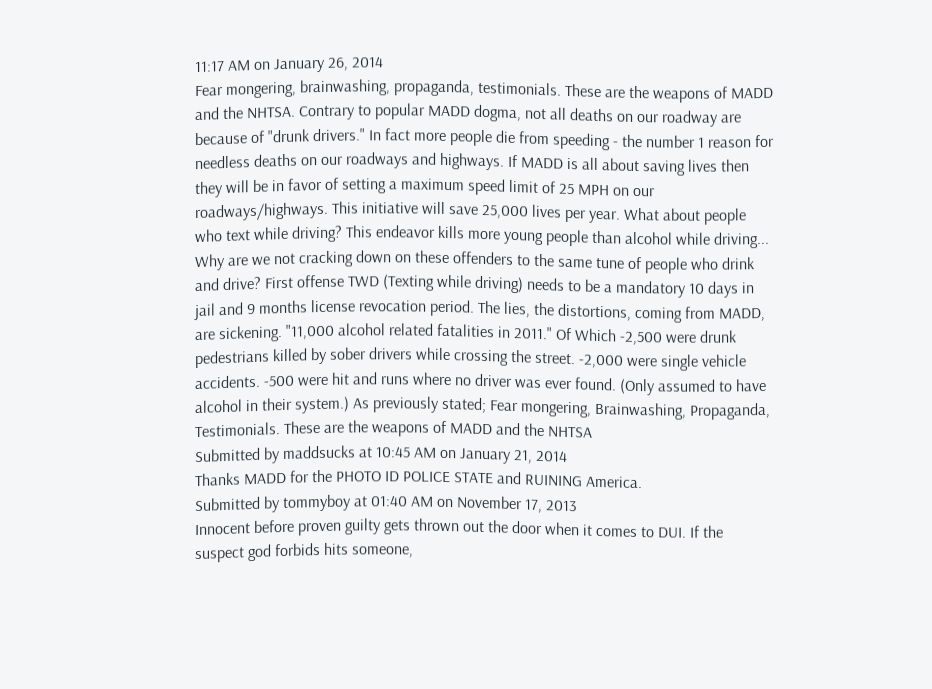11:17 AM on January 26, 2014
Fear mongering, brainwashing, propaganda, testimonials. These are the weapons of MADD and the NHTSA. Contrary to popular MADD dogma, not all deaths on our roadway are because of "drunk drivers." In fact more people die from speeding - the number 1 reason for needless deaths on our roadways and highways. If MADD is all about saving lives then they will be in favor of setting a maximum speed limit of 25 MPH on our roadways/highways. This initiative will save 25,000 lives per year. What about people who text while driving? This endeavor kills more young people than alcohol while driving... Why are we not cracking down on these offenders to the same tune of people who drink and drive? First offense TWD (Texting while driving) needs to be a mandatory 10 days in jail and 9 months license revocation period. The lies, the distortions, coming from MADD, are sickening. "11,000 alcohol related fatalities in 2011." Of Which -2,500 were drunk pedestrians killed by sober drivers while crossing the street. -2,000 were single vehicle accidents. -500 were hit and runs where no driver was ever found. (Only assumed to have alcohol in their system.) As previously stated; Fear mongering, Brainwashing, Propaganda, Testimonials. These are the weapons of MADD and the NHTSA
Submitted by maddsucks at 10:45 AM on January 21, 2014
Thanks MADD for the PHOTO ID POLICE STATE and RUINING America.
Submitted by tommyboy at 01:40 AM on November 17, 2013
Innocent before proven guilty gets thrown out the door when it comes to DUI. If the suspect god forbids hits someone,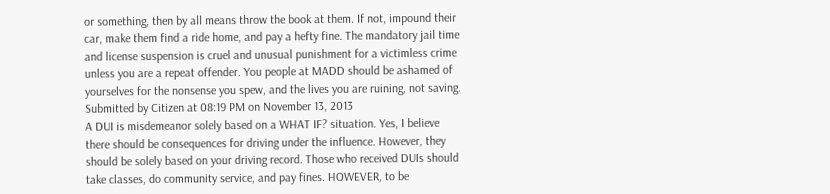or something, then by all means throw the book at them. If not, impound their car, make them find a ride home, and pay a hefty fine. The mandatory jail time and license suspension is cruel and unusual punishment for a victimless crime unless you are a repeat offender. You people at MADD should be ashamed of yourselves for the nonsense you spew, and the lives you are ruining, not saving.
Submitted by Citizen at 08:19 PM on November 13, 2013
A DUI is misdemeanor solely based on a WHAT IF? situation. Yes, I believe there should be consequences for driving under the influence. However, they should be solely based on your driving record. Those who received DUIs should take classes, do community service, and pay fines. HOWEVER, to be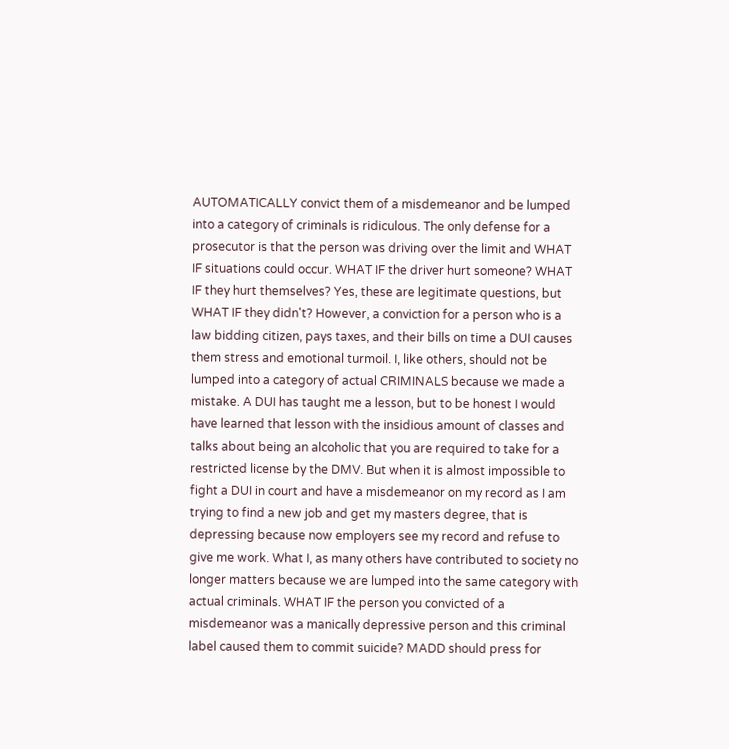AUTOMATICALLY convict them of a misdemeanor and be lumped into a category of criminals is ridiculous. The only defense for a prosecutor is that the person was driving over the limit and WHAT IF situations could occur. WHAT IF the driver hurt someone? WHAT IF they hurt themselves? Yes, these are legitimate questions, but WHAT IF they didn't? However, a conviction for a person who is a law bidding citizen, pays taxes, and their bills on time a DUI causes them stress and emotional turmoil. I, like others, should not be lumped into a category of actual CRIMINALS because we made a mistake. A DUI has taught me a lesson, but to be honest I would have learned that lesson with the insidious amount of classes and talks about being an alcoholic that you are required to take for a restricted license by the DMV. But when it is almost impossible to fight a DUI in court and have a misdemeanor on my record as I am trying to find a new job and get my masters degree, that is depressing because now employers see my record and refuse to give me work. What I, as many others have contributed to society no longer matters because we are lumped into the same category with actual criminals. WHAT IF the person you convicted of a misdemeanor was a manically depressive person and this criminal label caused them to commit suicide? MADD should press for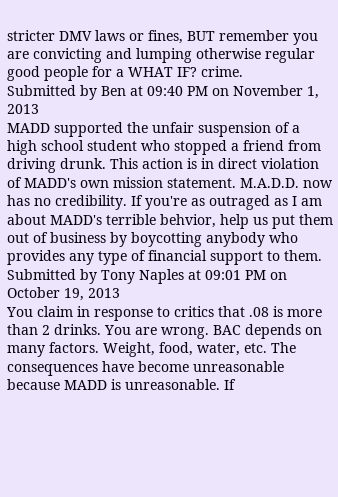stricter DMV laws or fines, BUT remember you are convicting and lumping otherwise regular good people for a WHAT IF? crime.
Submitted by Ben at 09:40 PM on November 1, 2013
MADD supported the unfair suspension of a high school student who stopped a friend from driving drunk. This action is in direct violation of MADD's own mission statement. M.A.D.D. now has no credibility. If you're as outraged as I am about MADD's terrible behvior, help us put them out of business by boycotting anybody who provides any type of financial support to them.
Submitted by Tony Naples at 09:01 PM on October 19, 2013
You claim in response to critics that .08 is more than 2 drinks. You are wrong. BAC depends on many factors. Weight, food, water, etc. The consequences have become unreasonable because MADD is unreasonable. If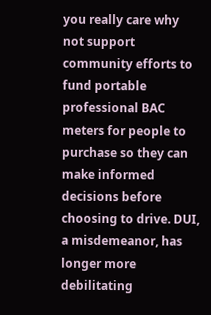you really care why not support community efforts to fund portable professional BAC meters for people to purchase so they can make informed decisions before choosing to drive. DUI, a misdemeanor, has longer more debilitating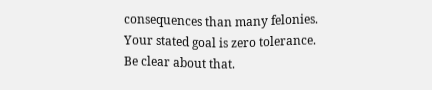consequences than many felonies. Your stated goal is zero tolerance. Be clear about that.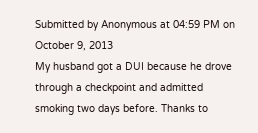Submitted by Anonymous at 04:59 PM on October 9, 2013
My husband got a DUI because he drove through a checkpoint and admitted smoking two days before. Thanks to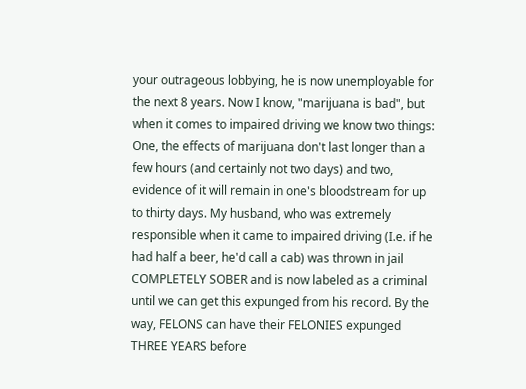your outrageous lobbying, he is now unemployable for the next 8 years. Now I know, "marijuana is bad", but when it comes to impaired driving we know two things: One, the effects of marijuana don't last longer than a few hours (and certainly not two days) and two, evidence of it will remain in one's bloodstream for up to thirty days. My husband, who was extremely responsible when it came to impaired driving (I.e. if he had half a beer, he'd call a cab) was thrown in jail COMPLETELY SOBER and is now labeled as a criminal until we can get this expunged from his record. By the way, FELONS can have their FELONIES expunged THREE YEARS before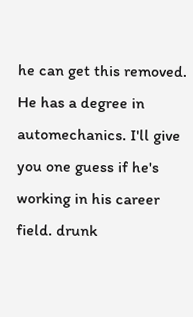he can get this removed. He has a degree in automechanics. I'll give you one guess if he's working in his career field. drunk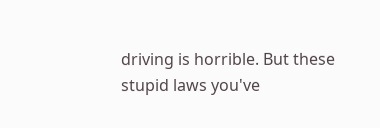driving is horrible. But these stupid laws you've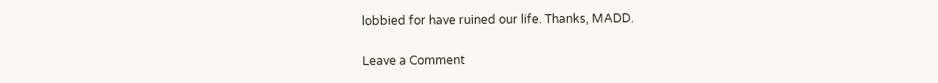lobbied for have ruined our life. Thanks, MADD.

Leave a Comment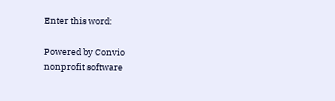Enter this word:

Powered by Convio
nonprofit software